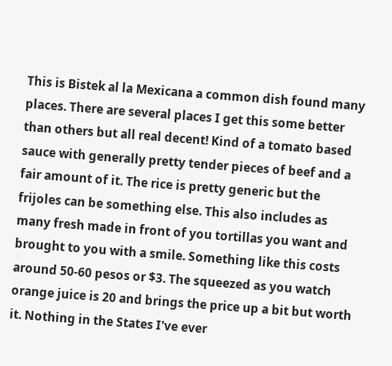This is Bistek al la Mexicana a common dish found many places. There are several places I get this some better than others but all real decent! Kind of a tomato based sauce with generally pretty tender pieces of beef and a fair amount of it. The rice is pretty generic but the frijoles can be something else. This also includes as many fresh made in front of you tortillas you want and brought to you with a smile. Something like this costs around 50-60 pesos or $3. The squeezed as you watch orange juice is 20 and brings the price up a bit but worth it. Nothing in the States I've ever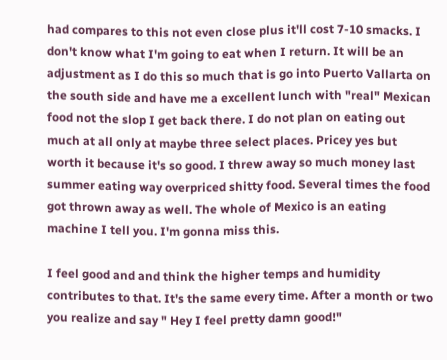had compares to this not even close plus it'll cost 7-10 smacks. I don't know what I'm going to eat when I return. It will be an adjustment as I do this so much that is go into Puerto Vallarta on the south side and have me a excellent lunch with "real" Mexican food not the slop I get back there. I do not plan on eating out much at all only at maybe three select places. Pricey yes but worth it because it's so good. I threw away so much money last summer eating way overpriced shitty food. Several times the food got thrown away as well. The whole of Mexico is an eating machine I tell you. I'm gonna miss this.

I feel good and and think the higher temps and humidity contributes to that. It's the same every time. After a month or two you realize and say " Hey I feel pretty damn good!"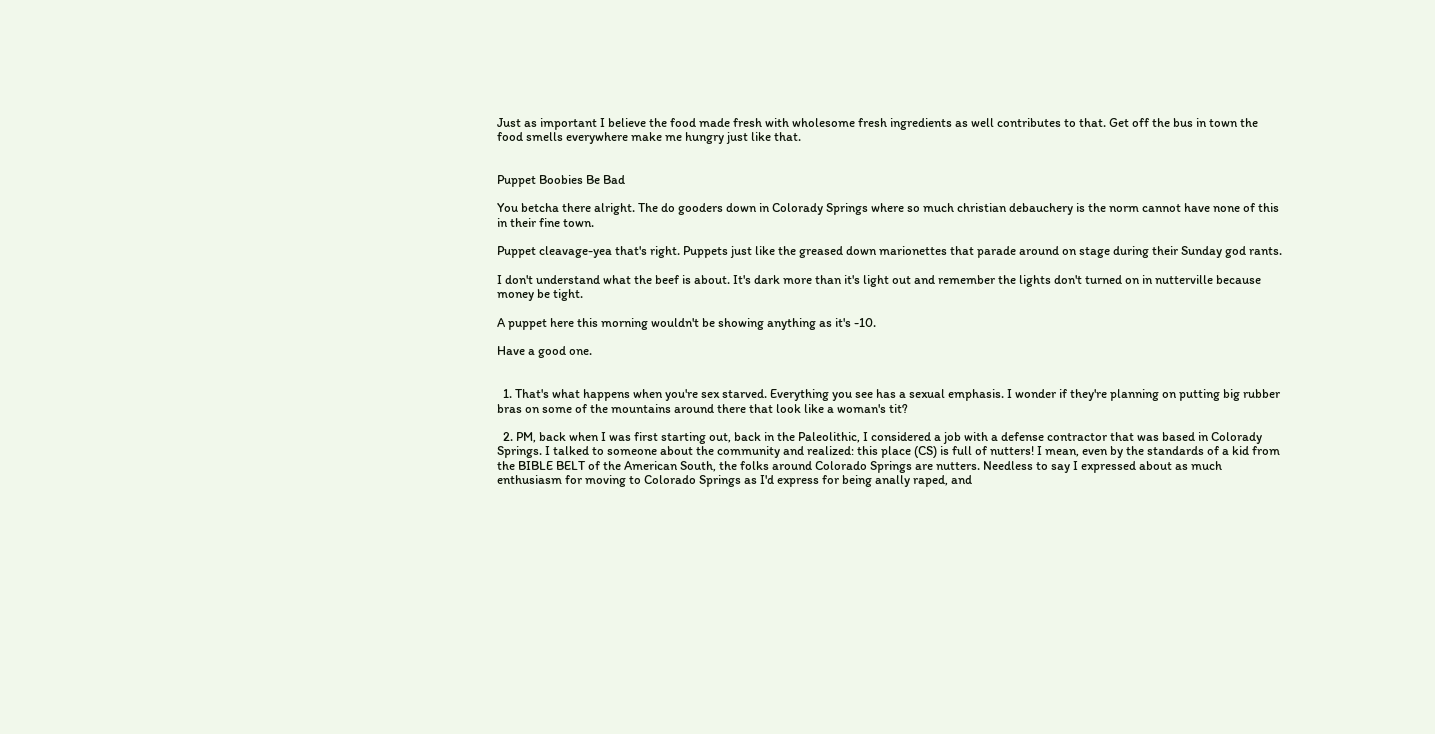Just as important I believe the food made fresh with wholesome fresh ingredients as well contributes to that. Get off the bus in town the food smells everywhere make me hungry just like that.


Puppet Boobies Be Bad

You betcha there alright. The do gooders down in Colorady Springs where so much christian debauchery is the norm cannot have none of this in their fine town.

Puppet cleavage-yea that's right. Puppets just like the greased down marionettes that parade around on stage during their Sunday god rants.

I don't understand what the beef is about. It's dark more than it's light out and remember the lights don't turned on in nutterville because money be tight.

A puppet here this morning wouldn't be showing anything as it's -10.

Have a good one.


  1. That's what happens when you're sex starved. Everything you see has a sexual emphasis. I wonder if they're planning on putting big rubber bras on some of the mountains around there that look like a woman's tit?

  2. PM, back when I was first starting out, back in the Paleolithic, I considered a job with a defense contractor that was based in Colorady Springs. I talked to someone about the community and realized: this place (CS) is full of nutters! I mean, even by the standards of a kid from the BIBLE BELT of the American South, the folks around Colorado Springs are nutters. Needless to say I expressed about as much enthusiasm for moving to Colorado Springs as I'd express for being anally raped, and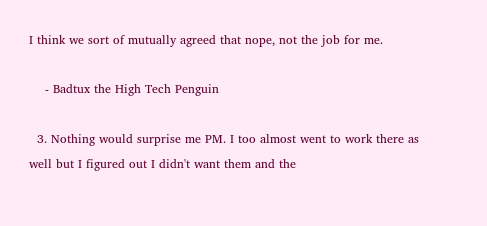I think we sort of mutually agreed that nope, not the job for me.

    - Badtux the High Tech Penguin

  3. Nothing would surprise me PM. I too almost went to work there as well but I figured out I didn't want them and the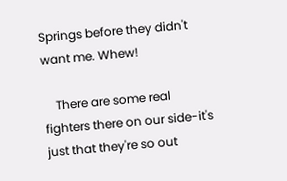Springs before they didn't want me. Whew!

    There are some real fighters there on our side-it's just that they're so out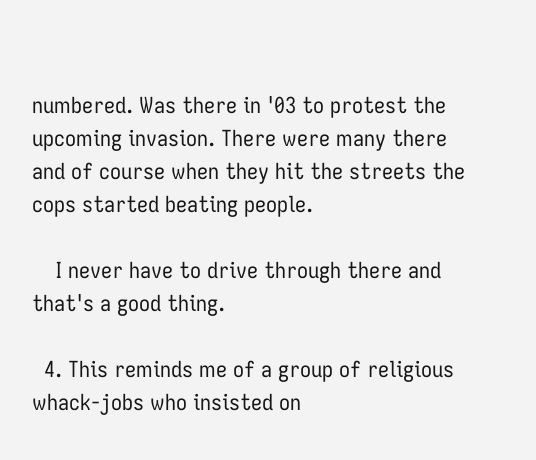numbered. Was there in '03 to protest the upcoming invasion. There were many there and of course when they hit the streets the cops started beating people.

    I never have to drive through there and that's a good thing.

  4. This reminds me of a group of religious whack-jobs who insisted on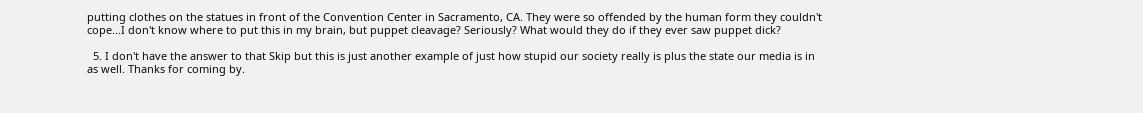putting clothes on the statues in front of the Convention Center in Sacramento, CA. They were so offended by the human form they couldn't cope...I don't know where to put this in my brain, but puppet cleavage? Seriously? What would they do if they ever saw puppet dick?

  5. I don't have the answer to that Skip but this is just another example of just how stupid our society really is plus the state our media is in as well. Thanks for coming by.